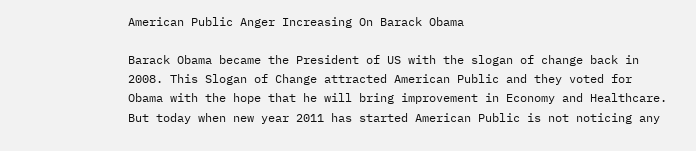American Public Anger Increasing On Barack Obama

Barack Obama became the President of US with the slogan of change back in 2008. This Slogan of Change attracted American Public and they voted for Obama with the hope that he will bring improvement in Economy and Healthcare. But today when new year 2011 has started American Public is not noticing any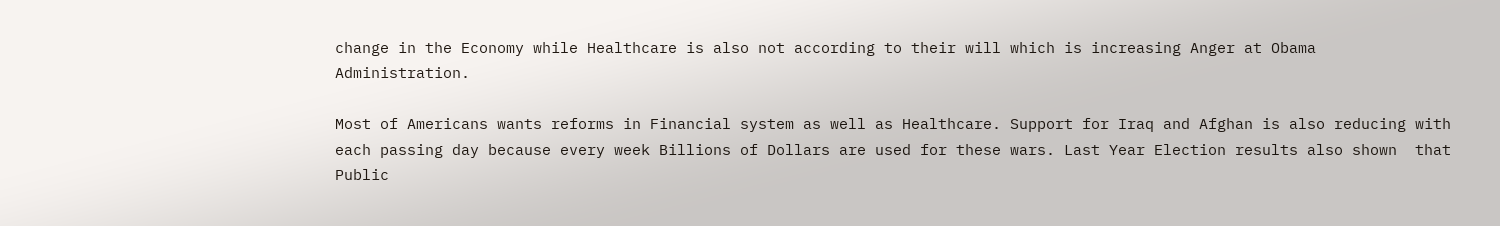change in the Economy while Healthcare is also not according to their will which is increasing Anger at Obama Administration.

Most of Americans wants reforms in Financial system as well as Healthcare. Support for Iraq and Afghan is also reducing with each passing day because every week Billions of Dollars are used for these wars. Last Year Election results also shown  that Public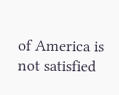of America is not satisfied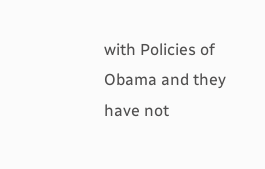with Policies of Obama and they have not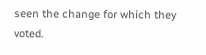seen the change for which they voted.